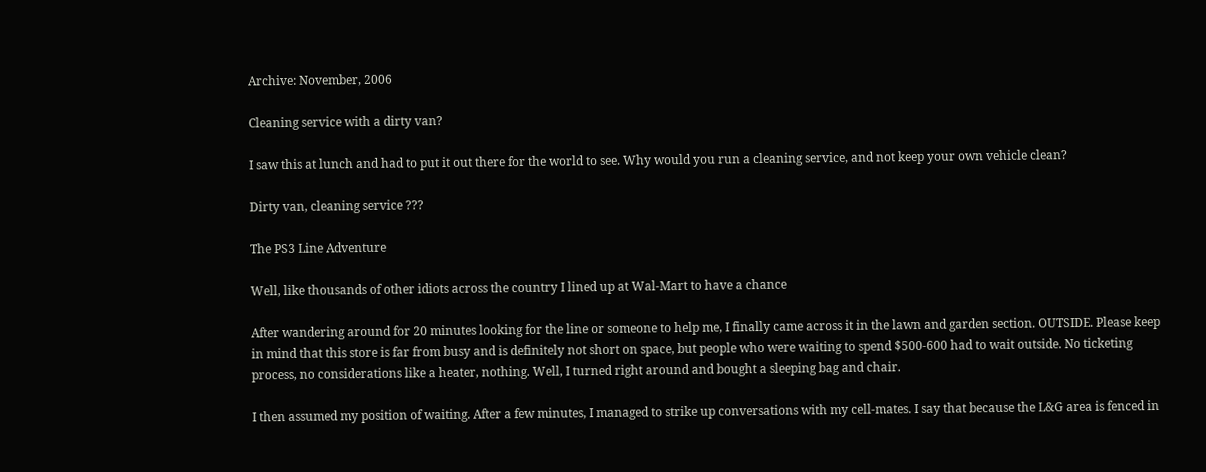Archive: November, 2006

Cleaning service with a dirty van?

I saw this at lunch and had to put it out there for the world to see. Why would you run a cleaning service, and not keep your own vehicle clean?

Dirty van, cleaning service ???

The PS3 Line Adventure

Well, like thousands of other idiots across the country I lined up at Wal-Mart to have a chance

After wandering around for 20 minutes looking for the line or someone to help me, I finally came across it in the lawn and garden section. OUTSIDE. Please keep in mind that this store is far from busy and is definitely not short on space, but people who were waiting to spend $500-600 had to wait outside. No ticketing process, no considerations like a heater, nothing. Well, I turned right around and bought a sleeping bag and chair.

I then assumed my position of waiting. After a few minutes, I managed to strike up conversations with my cell-mates. I say that because the L&G area is fenced in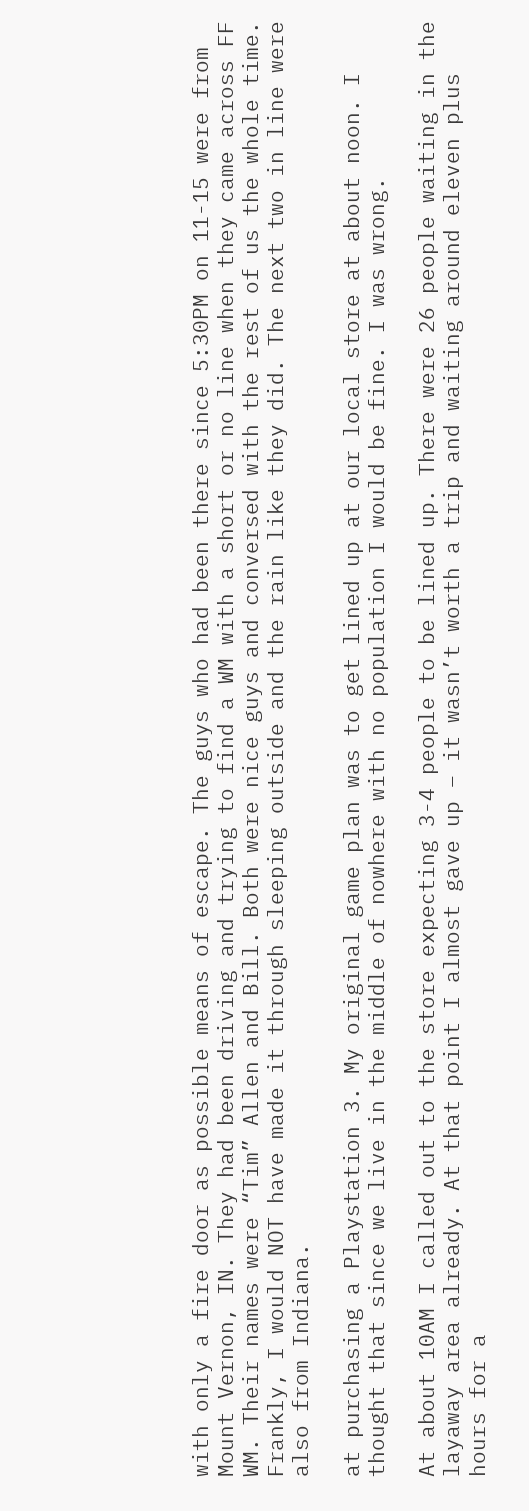with only a fire door as possible means of escape. The guys who had been there since 5:30PM on 11-15 were from Mount Vernon, IN. They had been driving and trying to find a WM with a short or no line when they came across FF WM. Their names were “Tim” Allen and Bill. Both were nice guys and conversed with the rest of us the whole time. Frankly, I would NOT have made it through sleeping outside and the rain like they did. The next two in line were also from Indiana.

at purchasing a Playstation 3. My original game plan was to get lined up at our local store at about noon. I thought that since we live in the middle of nowhere with no population I would be fine. I was wrong.

At about 10AM I called out to the store expecting 3-4 people to be lined up. There were 26 people waiting in the layaway area already. At that point I almost gave up – it wasn’t worth a trip and waiting around eleven plus hours for a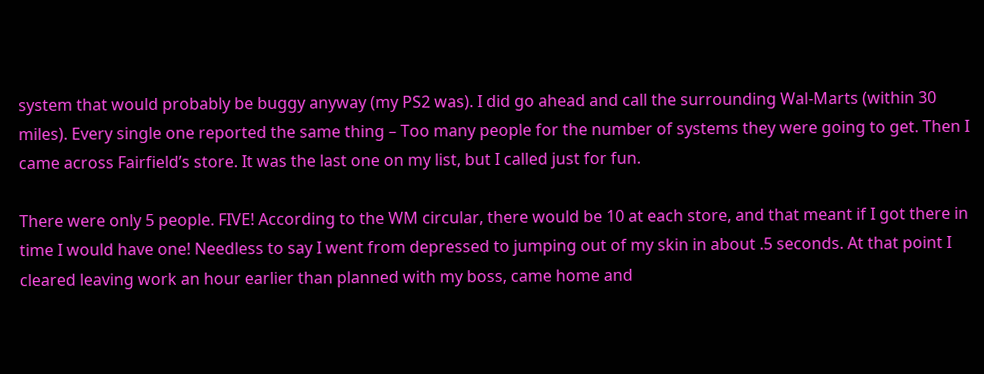system that would probably be buggy anyway (my PS2 was). I did go ahead and call the surrounding Wal-Marts (within 30 miles). Every single one reported the same thing – Too many people for the number of systems they were going to get. Then I came across Fairfield’s store. It was the last one on my list, but I called just for fun.

There were only 5 people. FIVE! According to the WM circular, there would be 10 at each store, and that meant if I got there in time I would have one! Needless to say I went from depressed to jumping out of my skin in about .5 seconds. At that point I cleared leaving work an hour earlier than planned with my boss, came home and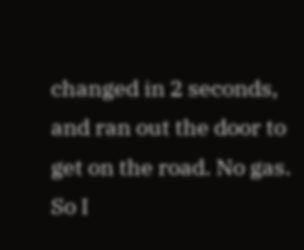changed in 2 seconds, and ran out the door to get on the road. No gas. So I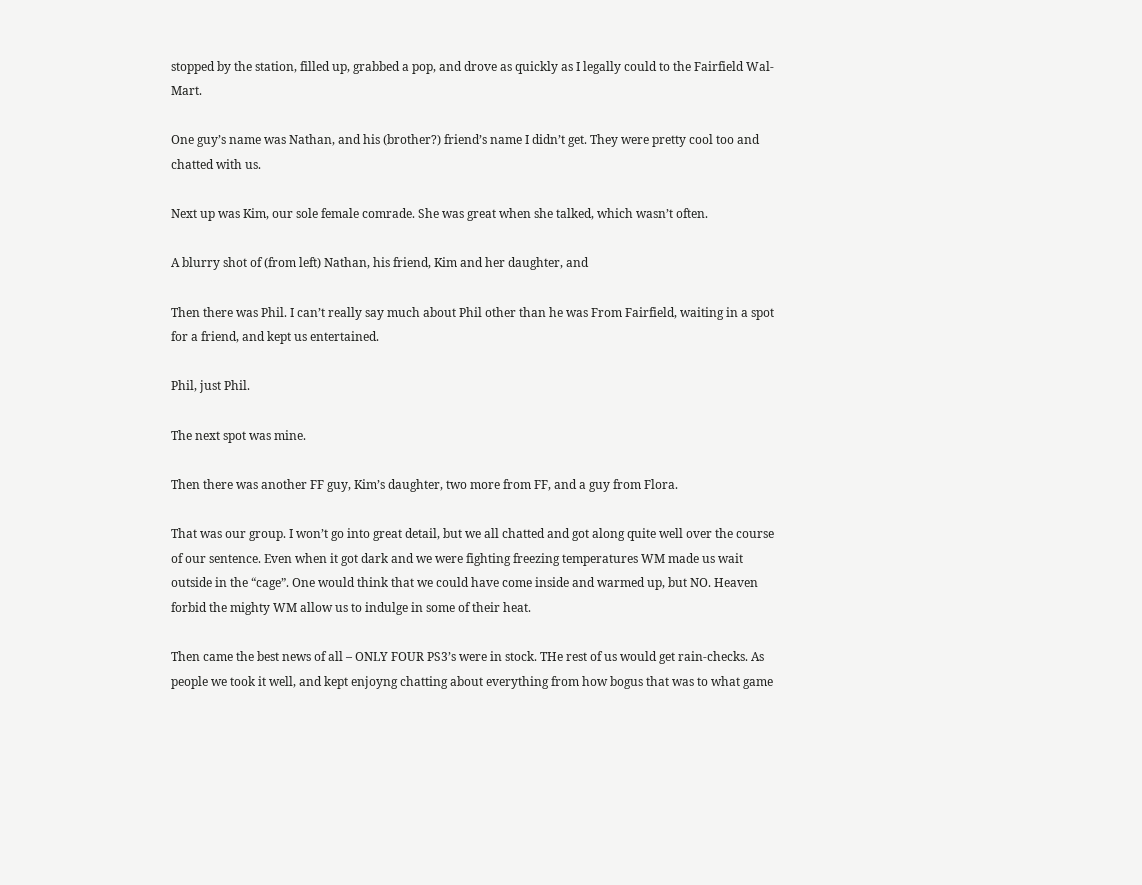stopped by the station, filled up, grabbed a pop, and drove as quickly as I legally could to the Fairfield Wal-Mart.

One guy’s name was Nathan, and his (brother?) friend’s name I didn’t get. They were pretty cool too and chatted with us.

Next up was Kim, our sole female comrade. She was great when she talked, which wasn’t often.

A blurry shot of (from left) Nathan, his friend, Kim and her daughter, and

Then there was Phil. I can’t really say much about Phil other than he was From Fairfield, waiting in a spot for a friend, and kept us entertained.

Phil, just Phil.

The next spot was mine.

Then there was another FF guy, Kim’s daughter, two more from FF, and a guy from Flora.

That was our group. I won’t go into great detail, but we all chatted and got along quite well over the course of our sentence. Even when it got dark and we were fighting freezing temperatures WM made us wait outside in the “cage”. One would think that we could have come inside and warmed up, but NO. Heaven forbid the mighty WM allow us to indulge in some of their heat.

Then came the best news of all – ONLY FOUR PS3’s were in stock. THe rest of us would get rain-checks. As people we took it well, and kept enjoyng chatting about everything from how bogus that was to what game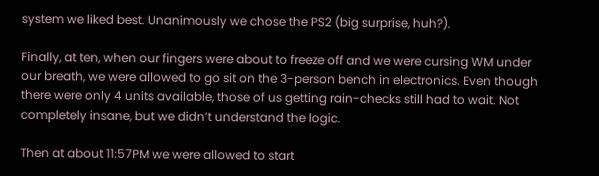system we liked best. Unanimously we chose the PS2 (big surprise, huh?).

Finally, at ten, when our fingers were about to freeze off and we were cursing WM under our breath, we were allowed to go sit on the 3-person bench in electronics. Even though there were only 4 units available, those of us getting rain-checks still had to wait. Not completely insane, but we didn’t understand the logic.

Then at about 11:57PM we were allowed to start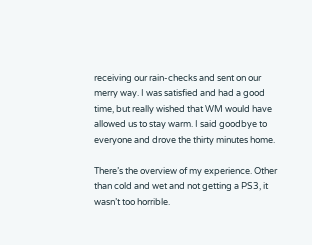receiving our rain-checks and sent on our merry way. I was satisfied and had a good time, but really wished that WM would have allowed us to stay warm. I said goodbye to everyone and drove the thirty minutes home.

There’s the overview of my experience. Other than cold and wet and not getting a PS3, it wasn’t too horrible.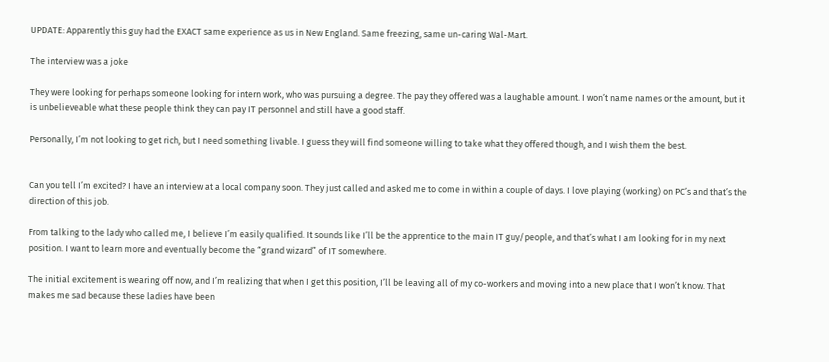UPDATE: Apparently this guy had the EXACT same experience as us in New England. Same freezing, same un-caring Wal-Mart.

The interview was a joke

They were looking for perhaps someone looking for intern work, who was pursuing a degree. The pay they offered was a laughable amount. I won’t name names or the amount, but it is unbelieveable what these people think they can pay IT personnel and still have a good staff.

Personally, I’m not looking to get rich, but I need something livable. I guess they will find someone willing to take what they offered though, and I wish them the best.


Can you tell I’m excited? I have an interview at a local company soon. They just called and asked me to come in within a couple of days. I love playing (working) on PC’s and that’s the direction of this job.

From talking to the lady who called me, I believe I’m easily qualified. It sounds like I’ll be the apprentice to the main IT guy/people, and that’s what I am looking for in my next position. I want to learn more and eventually become the “grand wizard” of IT somewhere.

The initial excitement is wearing off now, and I’m realizing that when I get this position, I’ll be leaving all of my co-workers and moving into a new place that I won’t know. That makes me sad because these ladies have been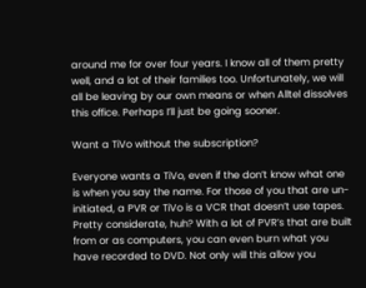around me for over four years. I know all of them pretty well, and a lot of their families too. Unfortunately, we will all be leaving by our own means or when Alltel dissolves this office. Perhaps I’ll just be going sooner.

Want a TiVo without the subscription?

Everyone wants a TiVo, even if the don’t know what one is when you say the name. For those of you that are un-initiated, a PVR or TiVo is a VCR that doesn’t use tapes. Pretty considerate, huh? With a lot of PVR’s that are built from or as computers, you can even burn what you have recorded to DVD. Not only will this allow you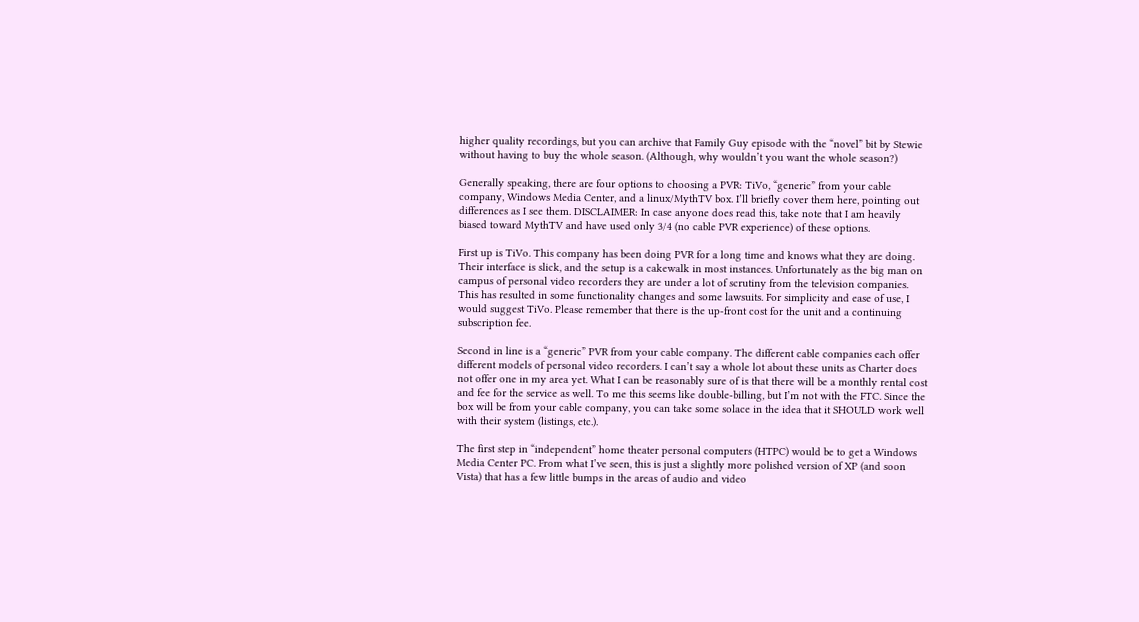higher quality recordings, but you can archive that Family Guy episode with the “novel” bit by Stewie without having to buy the whole season. (Although, why wouldn’t you want the whole season?)

Generally speaking, there are four options to choosing a PVR: TiVo, “generic” from your cable company, Windows Media Center, and a linux/MythTV box. I’ll briefly cover them here, pointing out differences as I see them. DISCLAIMER: In case anyone does read this, take note that I am heavily biased toward MythTV and have used only 3/4 (no cable PVR experience) of these options.

First up is TiVo. This company has been doing PVR for a long time and knows what they are doing. Their interface is slick, and the setup is a cakewalk in most instances. Unfortunately as the big man on campus of personal video recorders they are under a lot of scrutiny from the television companies. This has resulted in some functionality changes and some lawsuits. For simplicity and ease of use, I would suggest TiVo. Please remember that there is the up-front cost for the unit and a continuing subscription fee.

Second in line is a “generic” PVR from your cable company. The different cable companies each offer different models of personal video recorders. I can’t say a whole lot about these units as Charter does not offer one in my area yet. What I can be reasonably sure of is that there will be a monthly rental cost and fee for the service as well. To me this seems like double-billing, but I’m not with the FTC. Since the box will be from your cable company, you can take some solace in the idea that it SHOULD work well with their system (listings, etc.).

The first step in “independent” home theater personal computers (HTPC) would be to get a Windows Media Center PC. From what I’ve seen, this is just a slightly more polished version of XP (and soon Vista) that has a few little bumps in the areas of audio and video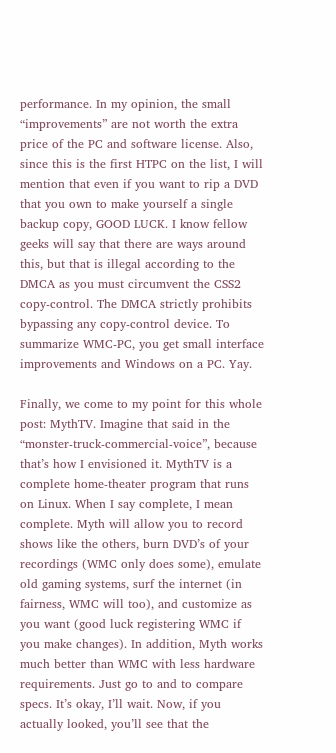performance. In my opinion, the small “improvements” are not worth the extra price of the PC and software license. Also, since this is the first HTPC on the list, I will mention that even if you want to rip a DVD that you own to make yourself a single backup copy, GOOD LUCK. I know fellow geeks will say that there are ways around this, but that is illegal according to the DMCA as you must circumvent the CSS2 copy-control. The DMCA strictly prohibits bypassing any copy-control device. To summarize WMC-PC, you get small interface improvements and Windows on a PC. Yay.

Finally, we come to my point for this whole post: MythTV. Imagine that said in the “monster-truck-commercial-voice”, because that’s how I envisioned it. MythTV is a complete home-theater program that runs on Linux. When I say complete, I mean complete. Myth will allow you to record shows like the others, burn DVD’s of your recordings (WMC only does some), emulate old gaming systems, surf the internet (in fairness, WMC will too), and customize as you want (good luck registering WMC if you make changes). In addition, Myth works much better than WMC with less hardware requirements. Just go to and to compare specs. It’s okay, I’ll wait. Now, if you actually looked, you’ll see that the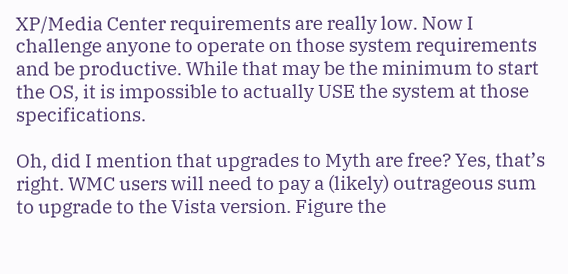XP/Media Center requirements are really low. Now I challenge anyone to operate on those system requirements and be productive. While that may be the minimum to start the OS, it is impossible to actually USE the system at those specifications.

Oh, did I mention that upgrades to Myth are free? Yes, that’s right. WMC users will need to pay a (likely) outrageous sum to upgrade to the Vista version. Figure the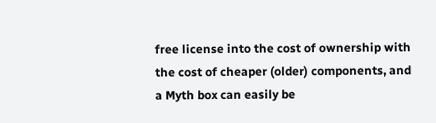free license into the cost of ownership with the cost of cheaper (older) components, and a Myth box can easily be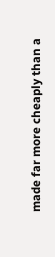made far more cheaply than a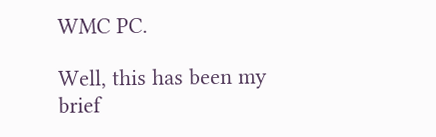WMC PC.

Well, this has been my brief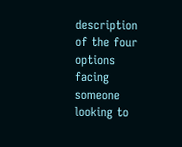description of the four options facing someone looking to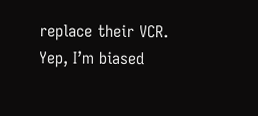replace their VCR. Yep, I’m biased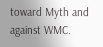toward Myth and against WMC.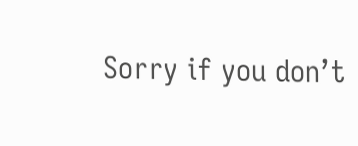Sorry if you don’t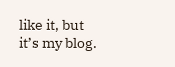like it, but it’s my blog.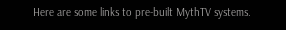Here are some links to pre-built MythTV systems.